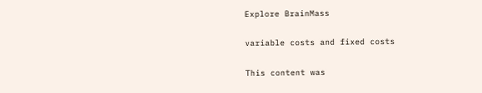Explore BrainMass

variable costs and fixed costs

This content was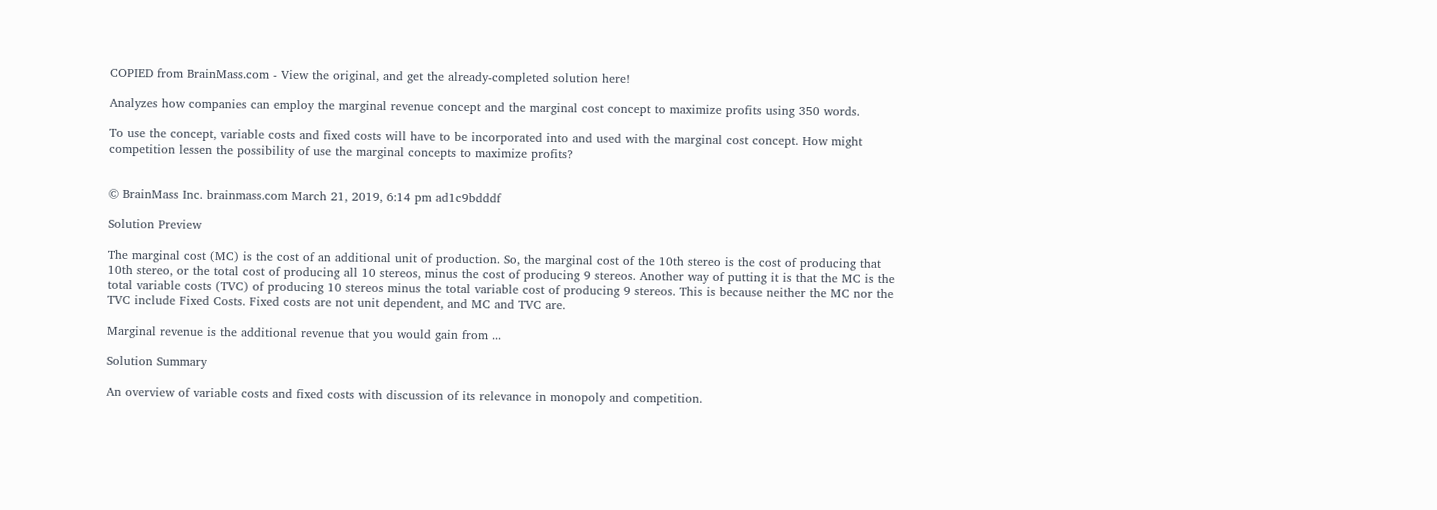COPIED from BrainMass.com - View the original, and get the already-completed solution here!

Analyzes how companies can employ the marginal revenue concept and the marginal cost concept to maximize profits using 350 words.

To use the concept, variable costs and fixed costs will have to be incorporated into and used with the marginal cost concept. How might competition lessen the possibility of use the marginal concepts to maximize profits?


© BrainMass Inc. brainmass.com March 21, 2019, 6:14 pm ad1c9bdddf

Solution Preview

The marginal cost (MC) is the cost of an additional unit of production. So, the marginal cost of the 10th stereo is the cost of producing that 10th stereo, or the total cost of producing all 10 stereos, minus the cost of producing 9 stereos. Another way of putting it is that the MC is the total variable costs (TVC) of producing 10 stereos minus the total variable cost of producing 9 stereos. This is because neither the MC nor the TVC include Fixed Costs. Fixed costs are not unit dependent, and MC and TVC are.

Marginal revenue is the additional revenue that you would gain from ...

Solution Summary

An overview of variable costs and fixed costs with discussion of its relevance in monopoly and competition.